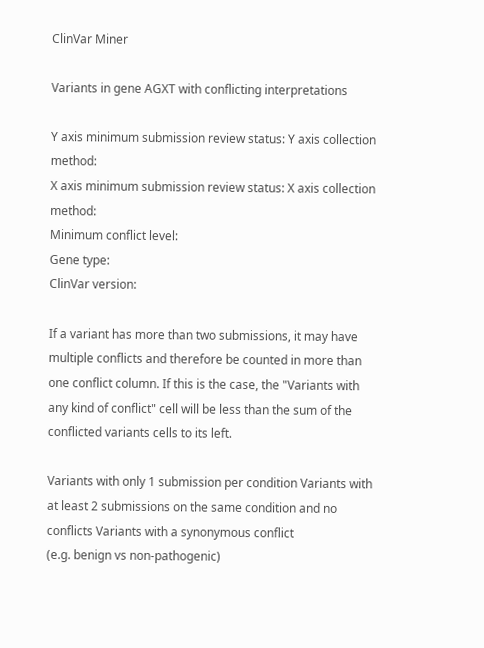ClinVar Miner

Variants in gene AGXT with conflicting interpretations

Y axis minimum submission review status: Y axis collection method:
X axis minimum submission review status: X axis collection method:
Minimum conflict level:
Gene type:
ClinVar version:

If a variant has more than two submissions, it may have multiple conflicts and therefore be counted in more than one conflict column. If this is the case, the "Variants with any kind of conflict" cell will be less than the sum of the conflicted variants cells to its left.

Variants with only 1 submission per condition Variants with at least 2 submissions on the same condition and no conflicts Variants with a synonymous conflict
(e.g. benign vs non-pathogenic)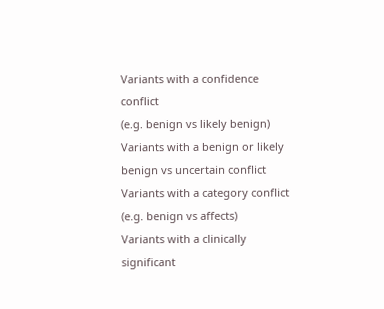Variants with a confidence conflict
(e.g. benign vs likely benign)
Variants with a benign or likely benign vs uncertain conflict Variants with a category conflict
(e.g. benign vs affects)
Variants with a clinically significant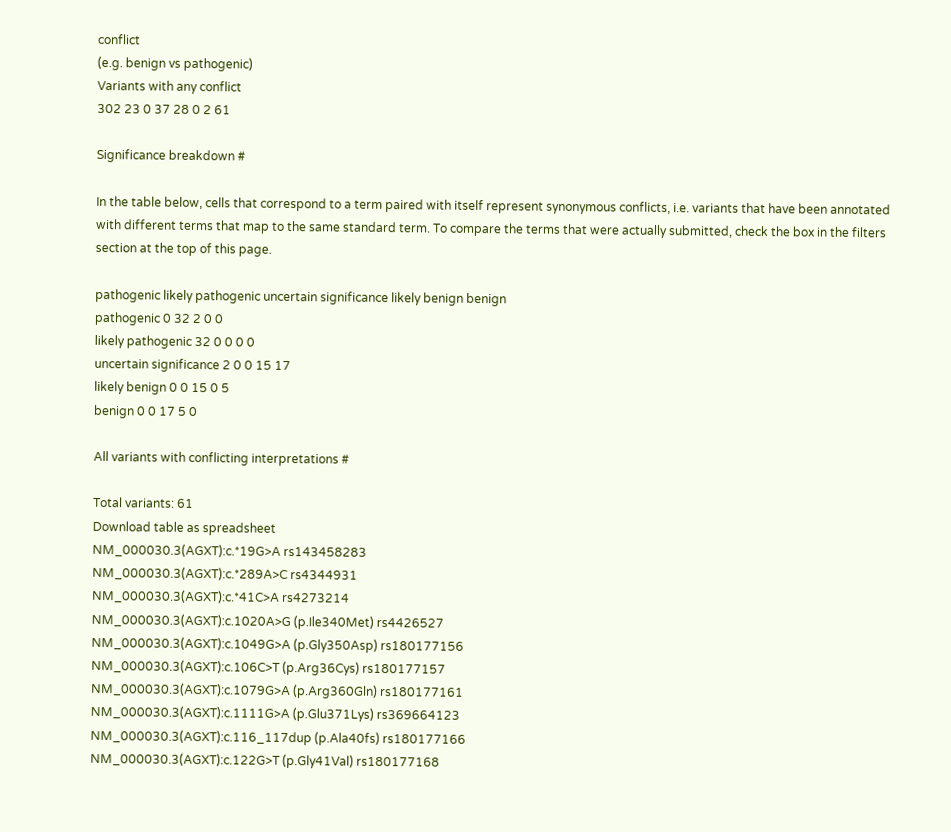conflict
(e.g. benign vs pathogenic)
Variants with any conflict
302 23 0 37 28 0 2 61

Significance breakdown #

In the table below, cells that correspond to a term paired with itself represent synonymous conflicts, i.e. variants that have been annotated with different terms that map to the same standard term. To compare the terms that were actually submitted, check the box in the filters section at the top of this page.

pathogenic likely pathogenic uncertain significance likely benign benign
pathogenic 0 32 2 0 0
likely pathogenic 32 0 0 0 0
uncertain significance 2 0 0 15 17
likely benign 0 0 15 0 5
benign 0 0 17 5 0

All variants with conflicting interpretations #

Total variants: 61
Download table as spreadsheet
NM_000030.3(AGXT):c.*19G>A rs143458283
NM_000030.3(AGXT):c.*289A>C rs4344931
NM_000030.3(AGXT):c.*41C>A rs4273214
NM_000030.3(AGXT):c.1020A>G (p.Ile340Met) rs4426527
NM_000030.3(AGXT):c.1049G>A (p.Gly350Asp) rs180177156
NM_000030.3(AGXT):c.106C>T (p.Arg36Cys) rs180177157
NM_000030.3(AGXT):c.1079G>A (p.Arg360Gln) rs180177161
NM_000030.3(AGXT):c.1111G>A (p.Glu371Lys) rs369664123
NM_000030.3(AGXT):c.116_117dup (p.Ala40fs) rs180177166
NM_000030.3(AGXT):c.122G>T (p.Gly41Val) rs180177168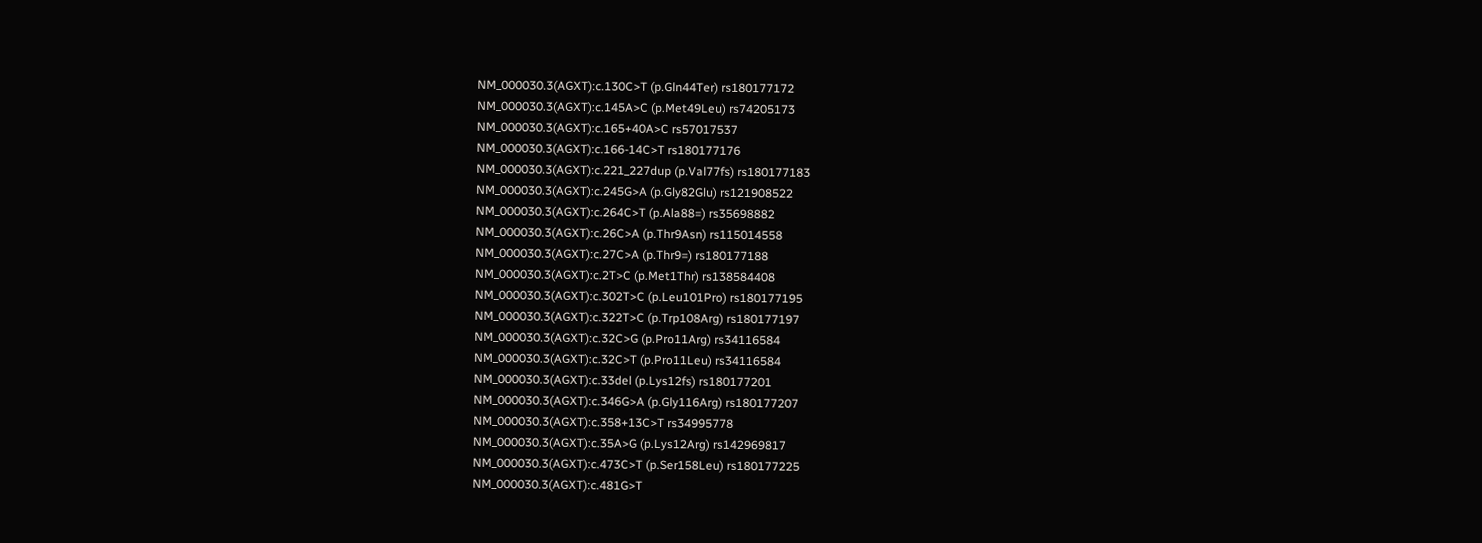NM_000030.3(AGXT):c.130C>T (p.Gln44Ter) rs180177172
NM_000030.3(AGXT):c.145A>C (p.Met49Leu) rs74205173
NM_000030.3(AGXT):c.165+40A>C rs57017537
NM_000030.3(AGXT):c.166-14C>T rs180177176
NM_000030.3(AGXT):c.221_227dup (p.Val77fs) rs180177183
NM_000030.3(AGXT):c.245G>A (p.Gly82Glu) rs121908522
NM_000030.3(AGXT):c.264C>T (p.Ala88=) rs35698882
NM_000030.3(AGXT):c.26C>A (p.Thr9Asn) rs115014558
NM_000030.3(AGXT):c.27C>A (p.Thr9=) rs180177188
NM_000030.3(AGXT):c.2T>C (p.Met1Thr) rs138584408
NM_000030.3(AGXT):c.302T>C (p.Leu101Pro) rs180177195
NM_000030.3(AGXT):c.322T>C (p.Trp108Arg) rs180177197
NM_000030.3(AGXT):c.32C>G (p.Pro11Arg) rs34116584
NM_000030.3(AGXT):c.32C>T (p.Pro11Leu) rs34116584
NM_000030.3(AGXT):c.33del (p.Lys12fs) rs180177201
NM_000030.3(AGXT):c.346G>A (p.Gly116Arg) rs180177207
NM_000030.3(AGXT):c.358+13C>T rs34995778
NM_000030.3(AGXT):c.35A>G (p.Lys12Arg) rs142969817
NM_000030.3(AGXT):c.473C>T (p.Ser158Leu) rs180177225
NM_000030.3(AGXT):c.481G>T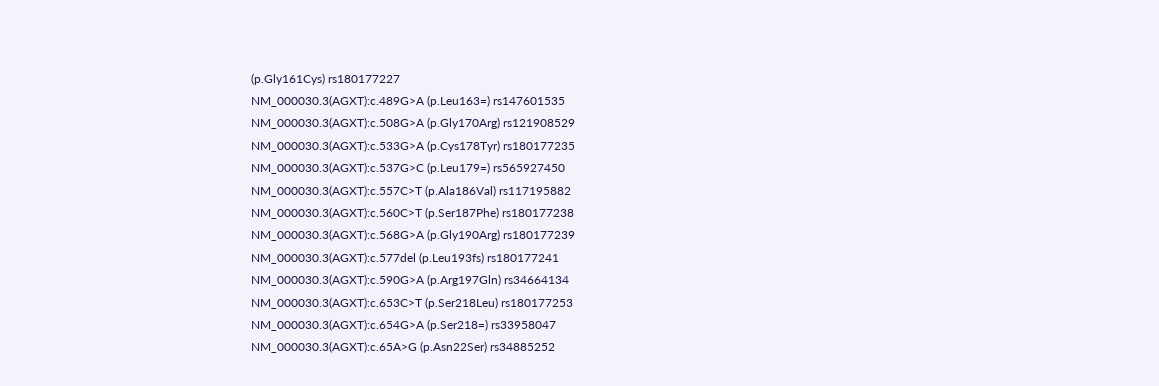(p.Gly161Cys) rs180177227
NM_000030.3(AGXT):c.489G>A (p.Leu163=) rs147601535
NM_000030.3(AGXT):c.508G>A (p.Gly170Arg) rs121908529
NM_000030.3(AGXT):c.533G>A (p.Cys178Tyr) rs180177235
NM_000030.3(AGXT):c.537G>C (p.Leu179=) rs565927450
NM_000030.3(AGXT):c.557C>T (p.Ala186Val) rs117195882
NM_000030.3(AGXT):c.560C>T (p.Ser187Phe) rs180177238
NM_000030.3(AGXT):c.568G>A (p.Gly190Arg) rs180177239
NM_000030.3(AGXT):c.577del (p.Leu193fs) rs180177241
NM_000030.3(AGXT):c.590G>A (p.Arg197Gln) rs34664134
NM_000030.3(AGXT):c.653C>T (p.Ser218Leu) rs180177253
NM_000030.3(AGXT):c.654G>A (p.Ser218=) rs33958047
NM_000030.3(AGXT):c.65A>G (p.Asn22Ser) rs34885252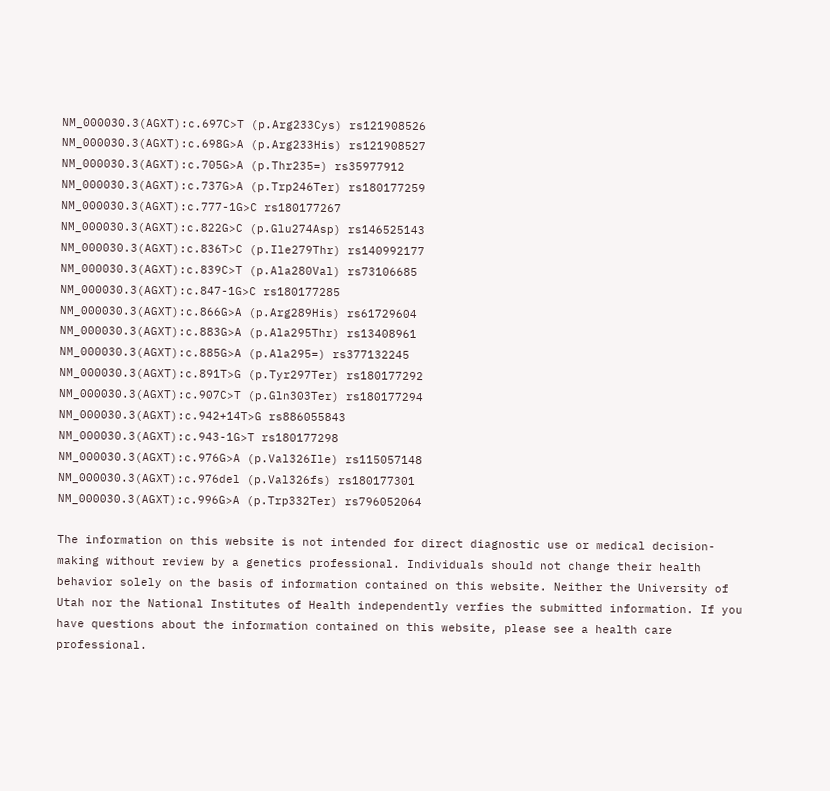NM_000030.3(AGXT):c.697C>T (p.Arg233Cys) rs121908526
NM_000030.3(AGXT):c.698G>A (p.Arg233His) rs121908527
NM_000030.3(AGXT):c.705G>A (p.Thr235=) rs35977912
NM_000030.3(AGXT):c.737G>A (p.Trp246Ter) rs180177259
NM_000030.3(AGXT):c.777-1G>C rs180177267
NM_000030.3(AGXT):c.822G>C (p.Glu274Asp) rs146525143
NM_000030.3(AGXT):c.836T>C (p.Ile279Thr) rs140992177
NM_000030.3(AGXT):c.839C>T (p.Ala280Val) rs73106685
NM_000030.3(AGXT):c.847-1G>C rs180177285
NM_000030.3(AGXT):c.866G>A (p.Arg289His) rs61729604
NM_000030.3(AGXT):c.883G>A (p.Ala295Thr) rs13408961
NM_000030.3(AGXT):c.885G>A (p.Ala295=) rs377132245
NM_000030.3(AGXT):c.891T>G (p.Tyr297Ter) rs180177292
NM_000030.3(AGXT):c.907C>T (p.Gln303Ter) rs180177294
NM_000030.3(AGXT):c.942+14T>G rs886055843
NM_000030.3(AGXT):c.943-1G>T rs180177298
NM_000030.3(AGXT):c.976G>A (p.Val326Ile) rs115057148
NM_000030.3(AGXT):c.976del (p.Val326fs) rs180177301
NM_000030.3(AGXT):c.996G>A (p.Trp332Ter) rs796052064

The information on this website is not intended for direct diagnostic use or medical decision-making without review by a genetics professional. Individuals should not change their health behavior solely on the basis of information contained on this website. Neither the University of Utah nor the National Institutes of Health independently verfies the submitted information. If you have questions about the information contained on this website, please see a health care professional.